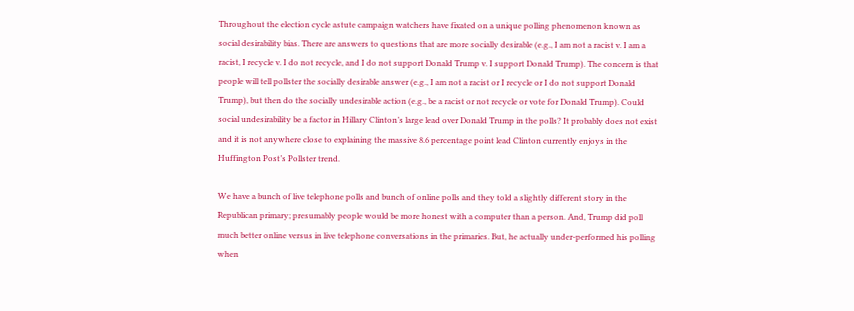Throughout the election cycle astute campaign watchers have fixated on a unique polling phenomenon known as social desirability bias. There are answers to questions that are more socially desirable (e.g., I am not a racist v. I am a racist, I recycle v. I do not recycle, and I do not support Donald Trump v. I support Donald Trump). The concern is that people will tell pollster the socially desirable answer (e.g., I am not a racist or I recycle or I do not support Donald Trump), but then do the socially undesirable action (e.g., be a racist or not recycle or vote for Donald Trump). Could social undesirability be a factor in Hillary Clinton’s large lead over Donald Trump in the polls? It probably does not exist and it is not anywhere close to explaining the massive 8.6 percentage point lead Clinton currently enjoys in the Huffington Post’s Pollster trend.

We have a bunch of live telephone polls and bunch of online polls and they told a slightly different story in the Republican primary; presumably people would be more honest with a computer than a person. And, Trump did poll much better online versus in live telephone conversations in the primaries. But, he actually under-performed his polling when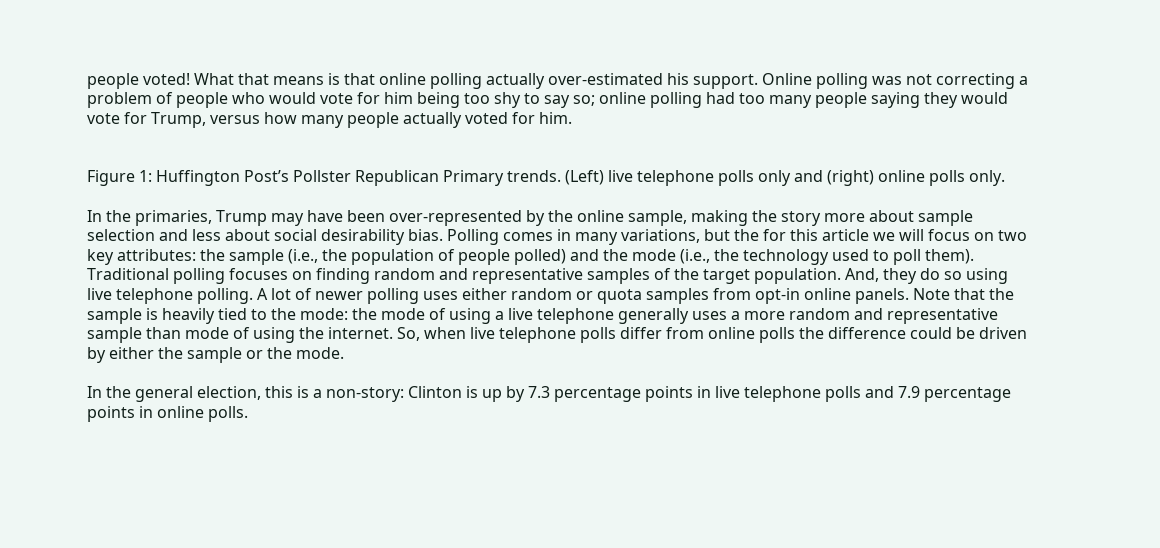people voted! What that means is that online polling actually over-estimated his support. Online polling was not correcting a problem of people who would vote for him being too shy to say so; online polling had too many people saying they would vote for Trump, versus how many people actually voted for him.


Figure 1: Huffington Post’s Pollster Republican Primary trends. (Left) live telephone polls only and (right) online polls only.

In the primaries, Trump may have been over-represented by the online sample, making the story more about sample selection and less about social desirability bias. Polling comes in many variations, but the for this article we will focus on two key attributes: the sample (i.e., the population of people polled) and the mode (i.e., the technology used to poll them). Traditional polling focuses on finding random and representative samples of the target population. And, they do so using live telephone polling. A lot of newer polling uses either random or quota samples from opt-in online panels. Note that the sample is heavily tied to the mode: the mode of using a live telephone generally uses a more random and representative sample than mode of using the internet. So, when live telephone polls differ from online polls the difference could be driven by either the sample or the mode.

In the general election, this is a non-story: Clinton is up by 7.3 percentage points in live telephone polls and 7.9 percentage points in online polls.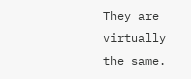They are virtually the same.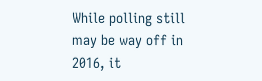While polling still may be way off in 2016, it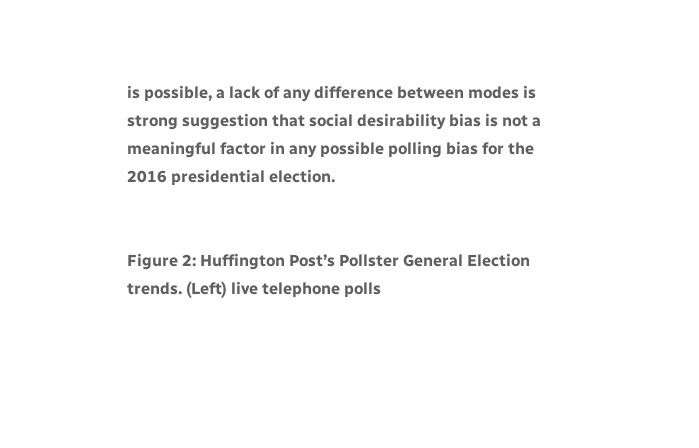is possible, a lack of any difference between modes is strong suggestion that social desirability bias is not a meaningful factor in any possible polling bias for the 2016 presidential election.


Figure 2: Huffington Post’s Pollster General Election trends. (Left) live telephone polls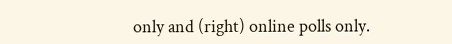only and (right) online polls only.